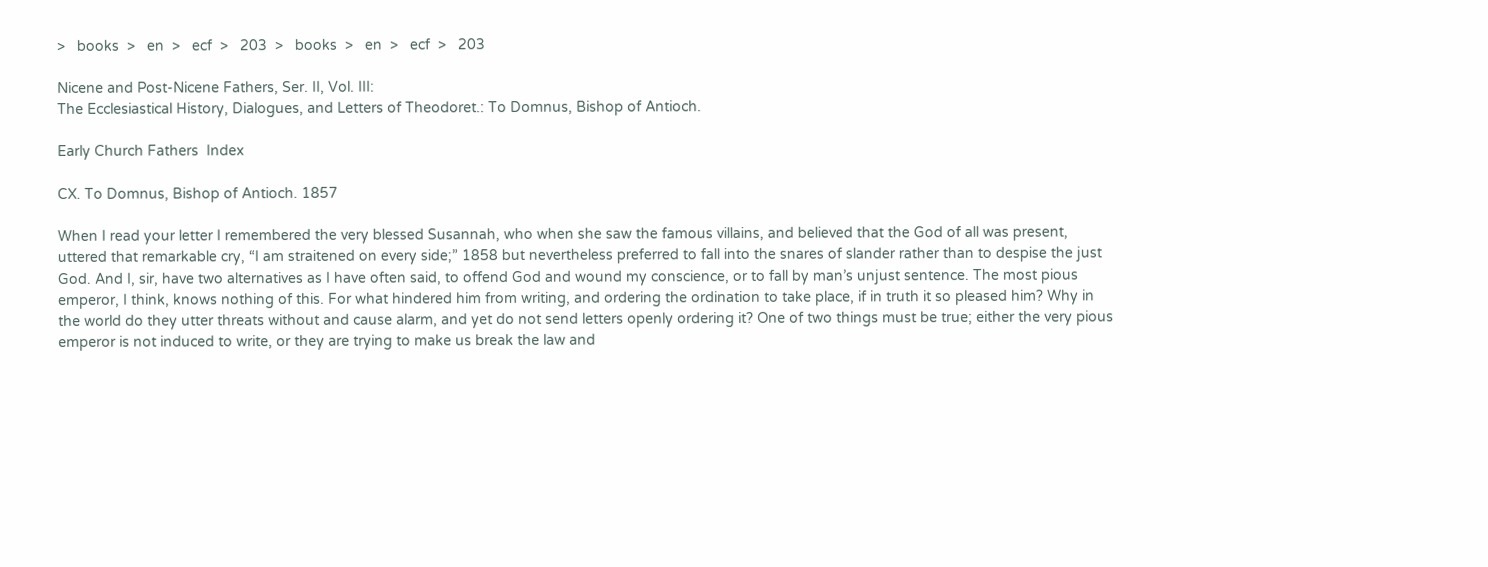>   books  >   en  >   ecf  >   203  >   books  >   en  >   ecf  >   203

Nicene and Post-Nicene Fathers, Ser. II, Vol. III:
The Ecclesiastical History, Dialogues, and Letters of Theodoret.: To Domnus, Bishop of Antioch.

Early Church Fathers  Index

CX. To Domnus, Bishop of Antioch. 1857

When I read your letter I remembered the very blessed Susannah, who when she saw the famous villains, and believed that the God of all was present, uttered that remarkable cry, “I am straitened on every side;” 1858 but nevertheless preferred to fall into the snares of slander rather than to despise the just God. And I, sir, have two alternatives as I have often said, to offend God and wound my conscience, or to fall by man’s unjust sentence. The most pious emperor, I think, knows nothing of this. For what hindered him from writing, and ordering the ordination to take place, if in truth it so pleased him? Why in the world do they utter threats without and cause alarm, and yet do not send letters openly ordering it? One of two things must be true; either the very pious emperor is not induced to write, or they are trying to make us break the law and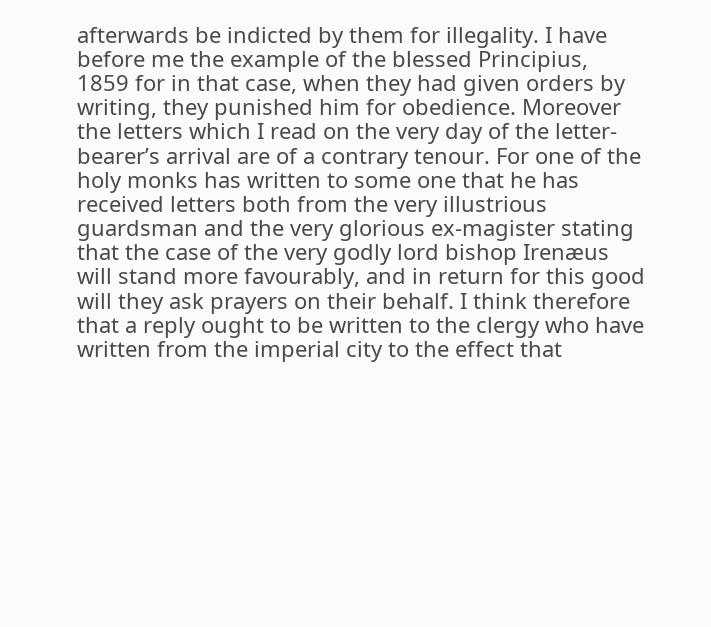afterwards be indicted by them for illegality. I have before me the example of the blessed Principius, 1859 for in that case, when they had given orders by writing, they punished him for obedience. Moreover the letters which I read on the very day of the letter-bearer’s arrival are of a contrary tenour. For one of the holy monks has written to some one that he has received letters both from the very illustrious guardsman and the very glorious ex-magister stating that the case of the very godly lord bishop Irenæus will stand more favourably, and in return for this good will they ask prayers on their behalf. I think therefore that a reply ought to be written to the clergy who have written from the imperial city to the effect that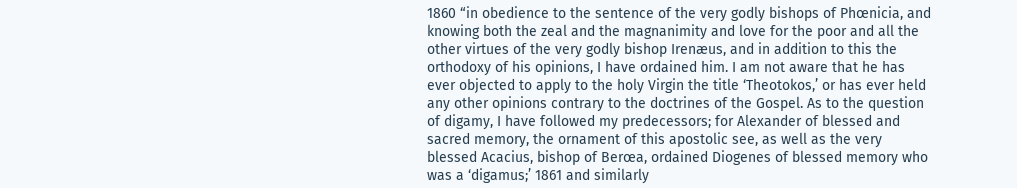1860 “in obedience to the sentence of the very godly bishops of Phœnicia, and knowing both the zeal and the magnanimity and love for the poor and all the other virtues of the very godly bishop Irenæus, and in addition to this the orthodoxy of his opinions, I have ordained him. I am not aware that he has ever objected to apply to the holy Virgin the title ‘Theotokos,’ or has ever held any other opinions contrary to the doctrines of the Gospel. As to the question of digamy, I have followed my predecessors; for Alexander of blessed and sacred memory, the ornament of this apostolic see, as well as the very blessed Acacius, bishop of Berœa, ordained Diogenes of blessed memory who was a ‘digamus;’ 1861 and similarly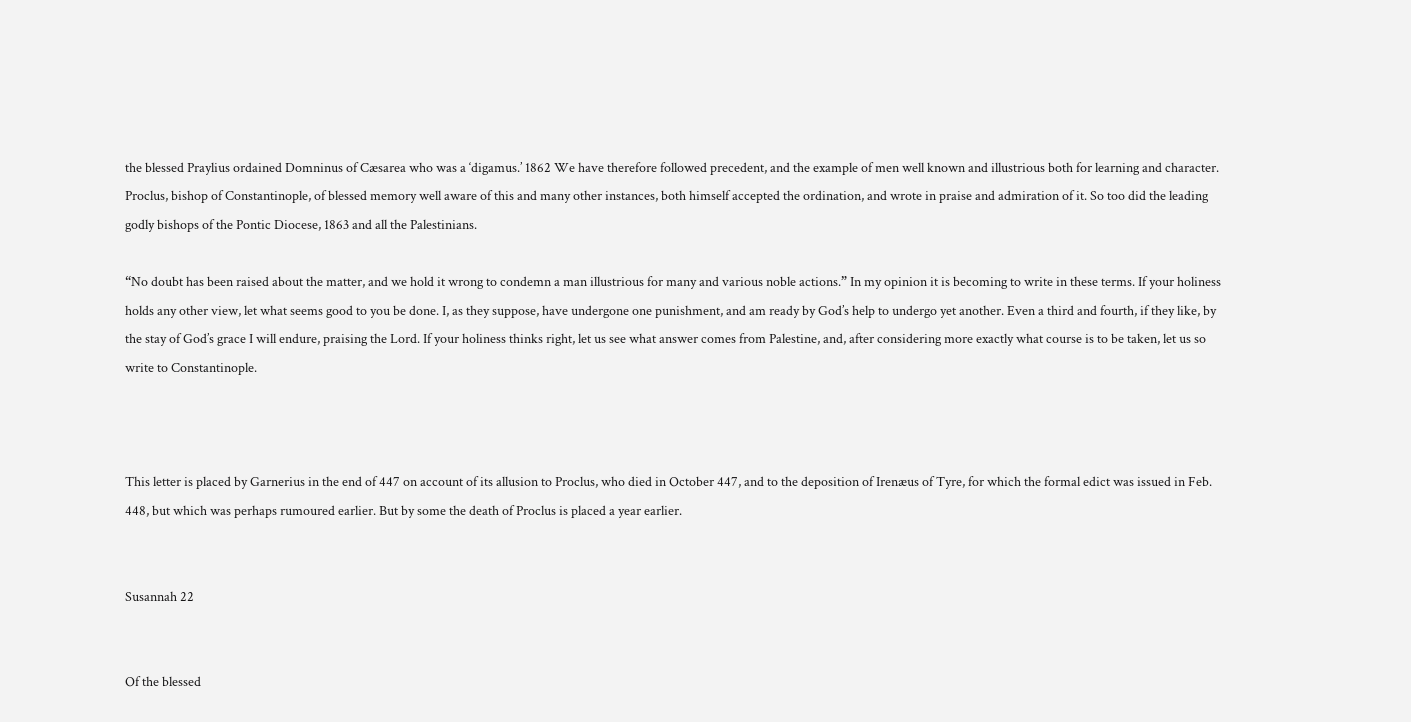the blessed Praylius ordained Domninus of Cæsarea who was a ‘digamus.’ 1862 We have therefore followed precedent, and the example of men well known and illustrious both for learning and character. Proclus, bishop of Constantinople, of blessed memory well aware of this and many other instances, both himself accepted the ordination, and wrote in praise and admiration of it. So too did the leading godly bishops of the Pontic Diocese, 1863 and all the Palestinians.

“No doubt has been raised about the matter, and we hold it wrong to condemn a man illustrious for many and various noble actions.” In my opinion it is becoming to write in these terms. If your holiness holds any other view, let what seems good to you be done. I, as they suppose, have undergone one punishment, and am ready by God’s help to undergo yet another. Even a third and fourth, if they like, by the stay of God’s grace I will endure, praising the Lord. If your holiness thinks right, let us see what answer comes from Palestine, and, after considering more exactly what course is to be taken, let us so write to Constantinople.



This letter is placed by Garnerius in the end of 447 on account of its allusion to Proclus, who died in October 447, and to the deposition of Irenæus of Tyre, for which the formal edict was issued in Feb. 448, but which was perhaps rumoured earlier. But by some the death of Proclus is placed a year earlier.


Susannah 22


Of the blessed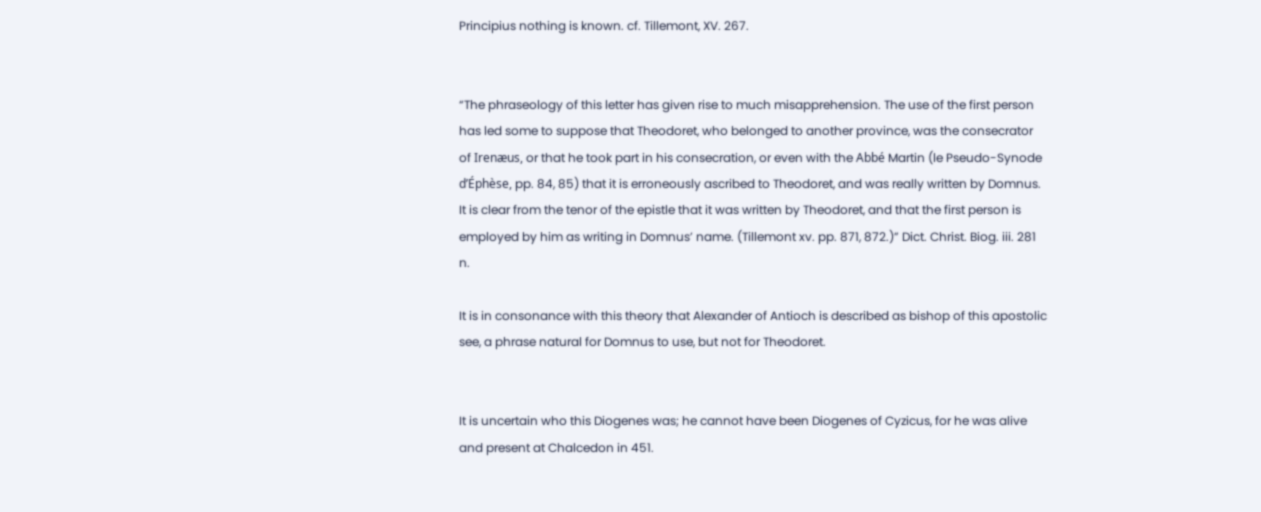Principius nothing is known. cf. Tillemont, XV. 267.


“The phraseology of this letter has given rise to much misapprehension. The use of the first person has led some to suppose that Theodoret, who belonged to another province, was the consecrator of Irenæus, or that he took part in his consecration, or even with the Abbé Martin (le Pseudo-Synode d’Éphèse, pp. 84, 85) that it is erroneously ascribed to Theodoret, and was really written by Domnus. It is clear from the tenor of the epistle that it was written by Theodoret, and that the first person is employed by him as writing in Domnus’ name. (Tillemont xv. pp. 871, 872.)” Dict. Christ. Biog. iii. 281 n.

It is in consonance with this theory that Alexander of Antioch is described as bishop of this apostolic see, a phrase natural for Domnus to use, but not for Theodoret.


It is uncertain who this Diogenes was; he cannot have been Diogenes of Cyzicus, for he was alive and present at Chalcedon in 451.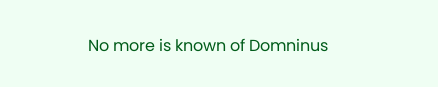No more is known of Domninus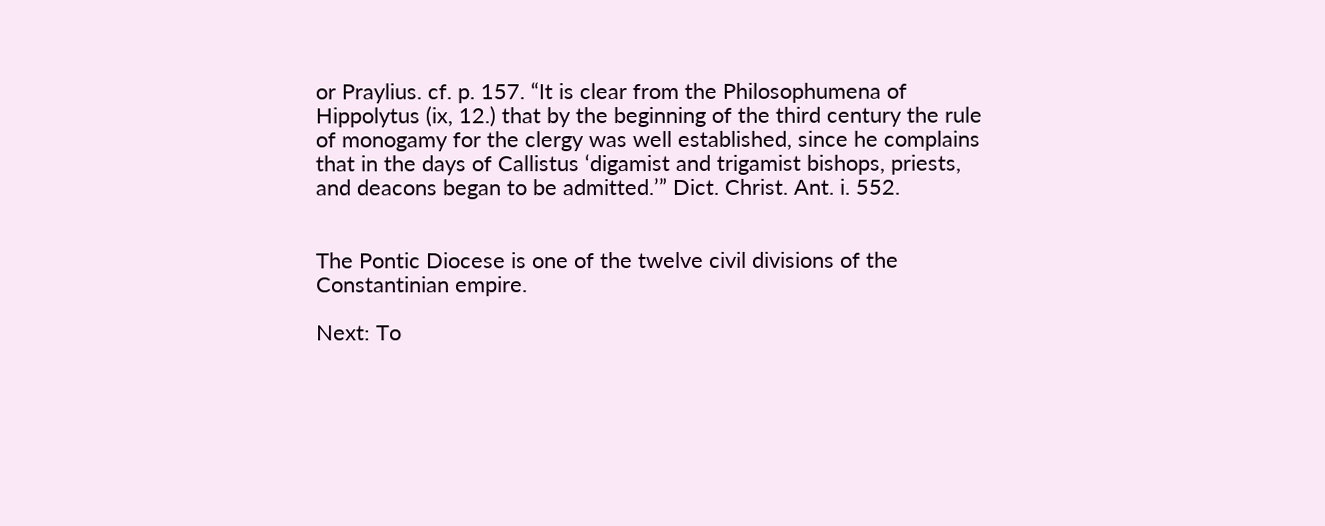or Praylius. cf. p. 157. “It is clear from the Philosophumena of Hippolytus (ix, 12.) that by the beginning of the third century the rule of monogamy for the clergy was well established, since he complains that in the days of Callistus ‘digamist and trigamist bishops, priests, and deacons began to be admitted.’” Dict. Christ. Ant. i. 552.


The Pontic Diocese is one of the twelve civil divisions of the Constantinian empire.

Next: To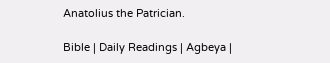Anatolius the Patrician.

Bible | Daily Readings | Agbeya |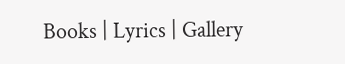Books | Lyrics | Gallery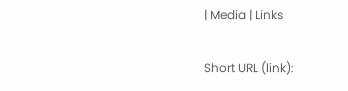| Media | Links

Short URL (link):